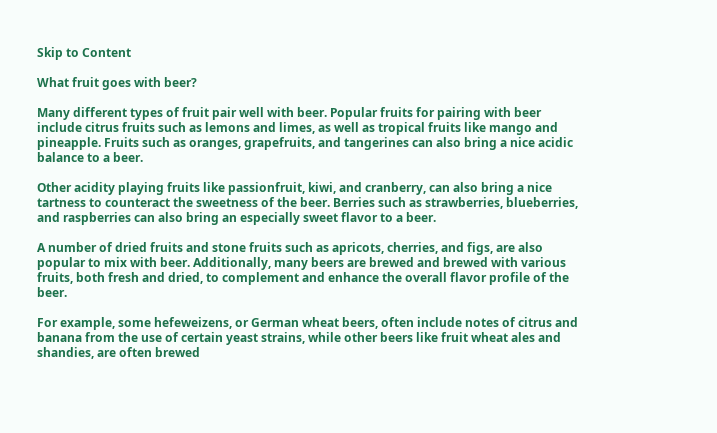Skip to Content

What fruit goes with beer?

Many different types of fruit pair well with beer. Popular fruits for pairing with beer include citrus fruits such as lemons and limes, as well as tropical fruits like mango and pineapple. Fruits such as oranges, grapefruits, and tangerines can also bring a nice acidic balance to a beer.

Other acidity playing fruits like passionfruit, kiwi, and cranberry, can also bring a nice tartness to counteract the sweetness of the beer. Berries such as strawberries, blueberries, and raspberries can also bring an especially sweet flavor to a beer.

A number of dried fruits and stone fruits such as apricots, cherries, and figs, are also popular to mix with beer. Additionally, many beers are brewed and brewed with various fruits, both fresh and dried, to complement and enhance the overall flavor profile of the beer.

For example, some hefeweizens, or German wheat beers, often include notes of citrus and banana from the use of certain yeast strains, while other beers like fruit wheat ales and shandies, are often brewed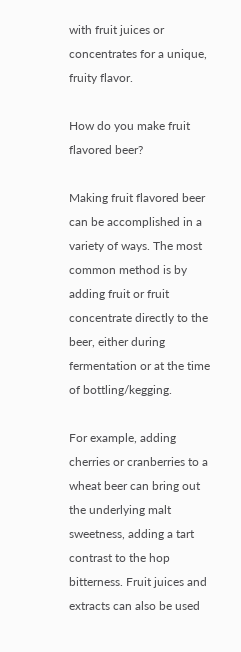with fruit juices or concentrates for a unique, fruity flavor.

How do you make fruit flavored beer?

Making fruit flavored beer can be accomplished in a variety of ways. The most common method is by adding fruit or fruit concentrate directly to the beer, either during fermentation or at the time of bottling/kegging.

For example, adding cherries or cranberries to a wheat beer can bring out the underlying malt sweetness, adding a tart contrast to the hop bitterness. Fruit juices and extracts can also be used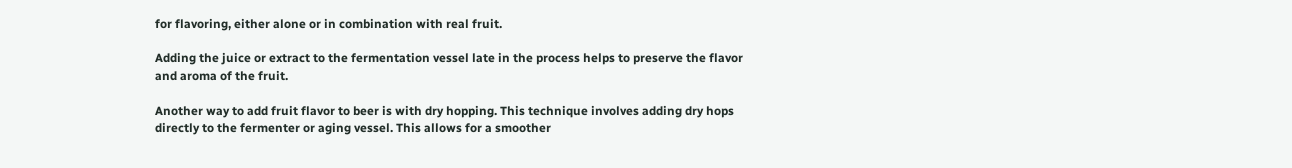for flavoring, either alone or in combination with real fruit.

Adding the juice or extract to the fermentation vessel late in the process helps to preserve the flavor and aroma of the fruit.

Another way to add fruit flavor to beer is with dry hopping. This technique involves adding dry hops directly to the fermenter or aging vessel. This allows for a smoother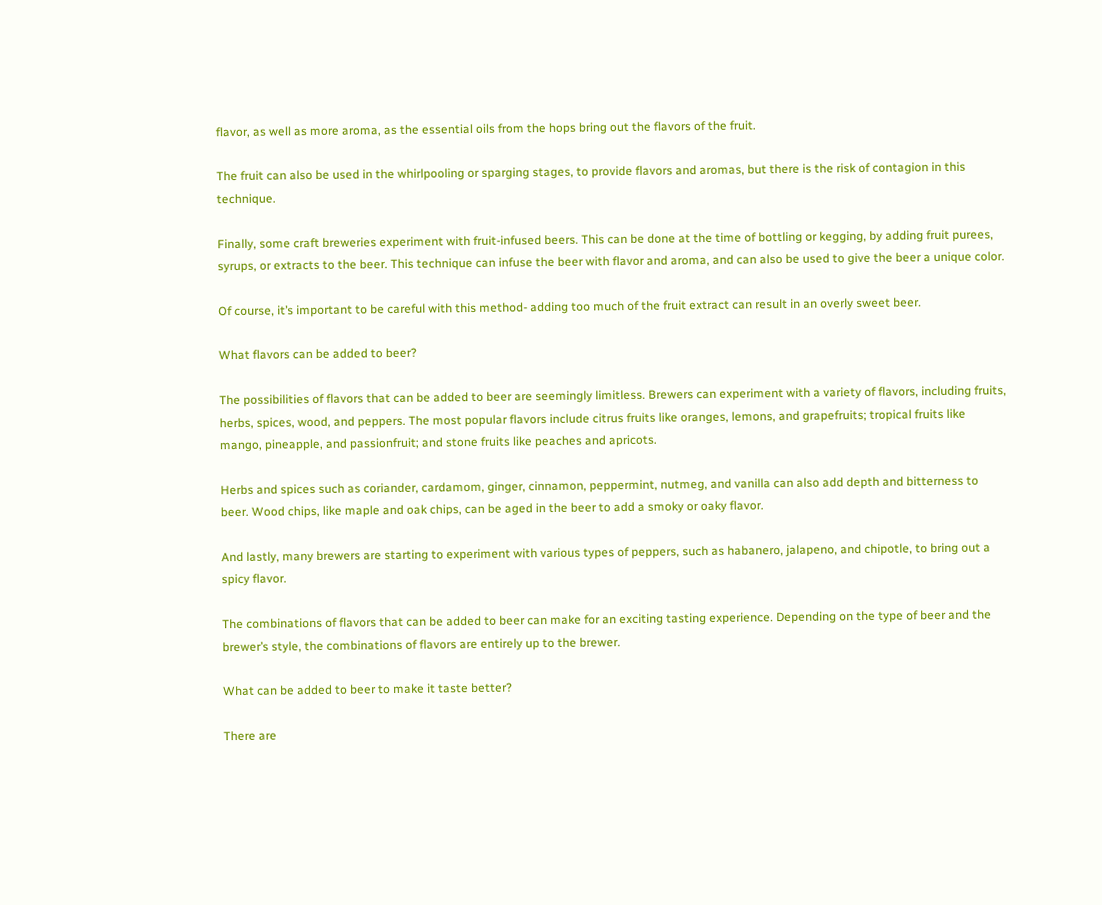flavor, as well as more aroma, as the essential oils from the hops bring out the flavors of the fruit.

The fruit can also be used in the whirlpooling or sparging stages, to provide flavors and aromas, but there is the risk of contagion in this technique.

Finally, some craft breweries experiment with fruit-infused beers. This can be done at the time of bottling or kegging, by adding fruit purees, syrups, or extracts to the beer. This technique can infuse the beer with flavor and aroma, and can also be used to give the beer a unique color.

Of course, it’s important to be careful with this method- adding too much of the fruit extract can result in an overly sweet beer.

What flavors can be added to beer?

The possibilities of flavors that can be added to beer are seemingly limitless. Brewers can experiment with a variety of flavors, including fruits, herbs, spices, wood, and peppers. The most popular flavors include citrus fruits like oranges, lemons, and grapefruits; tropical fruits like mango, pineapple, and passionfruit; and stone fruits like peaches and apricots.

Herbs and spices such as coriander, cardamom, ginger, cinnamon, peppermint, nutmeg, and vanilla can also add depth and bitterness to beer. Wood chips, like maple and oak chips, can be aged in the beer to add a smoky or oaky flavor.

And lastly, many brewers are starting to experiment with various types of peppers, such as habanero, jalapeno, and chipotle, to bring out a spicy flavor.

The combinations of flavors that can be added to beer can make for an exciting tasting experience. Depending on the type of beer and the brewer’s style, the combinations of flavors are entirely up to the brewer.

What can be added to beer to make it taste better?

There are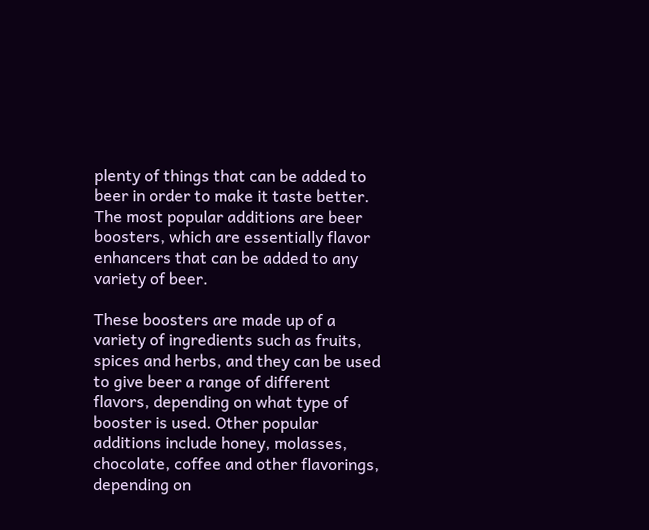plenty of things that can be added to beer in order to make it taste better. The most popular additions are beer boosters, which are essentially flavor enhancers that can be added to any variety of beer.

These boosters are made up of a variety of ingredients such as fruits, spices and herbs, and they can be used to give beer a range of different flavors, depending on what type of booster is used. Other popular additions include honey, molasses, chocolate, coffee and other flavorings, depending on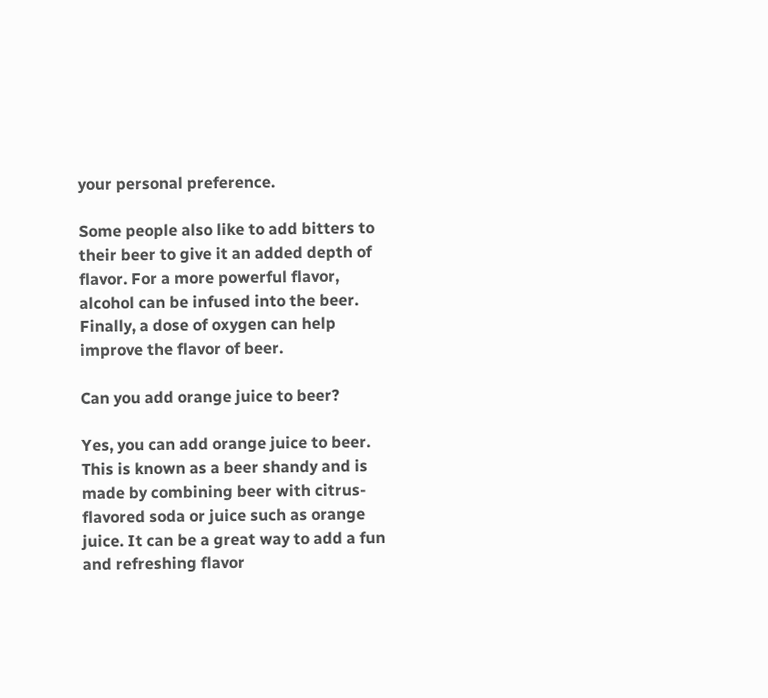your personal preference.

Some people also like to add bitters to their beer to give it an added depth of flavor. For a more powerful flavor, alcohol can be infused into the beer. Finally, a dose of oxygen can help improve the flavor of beer.

Can you add orange juice to beer?

Yes, you can add orange juice to beer. This is known as a beer shandy and is made by combining beer with citrus-flavored soda or juice such as orange juice. It can be a great way to add a fun and refreshing flavor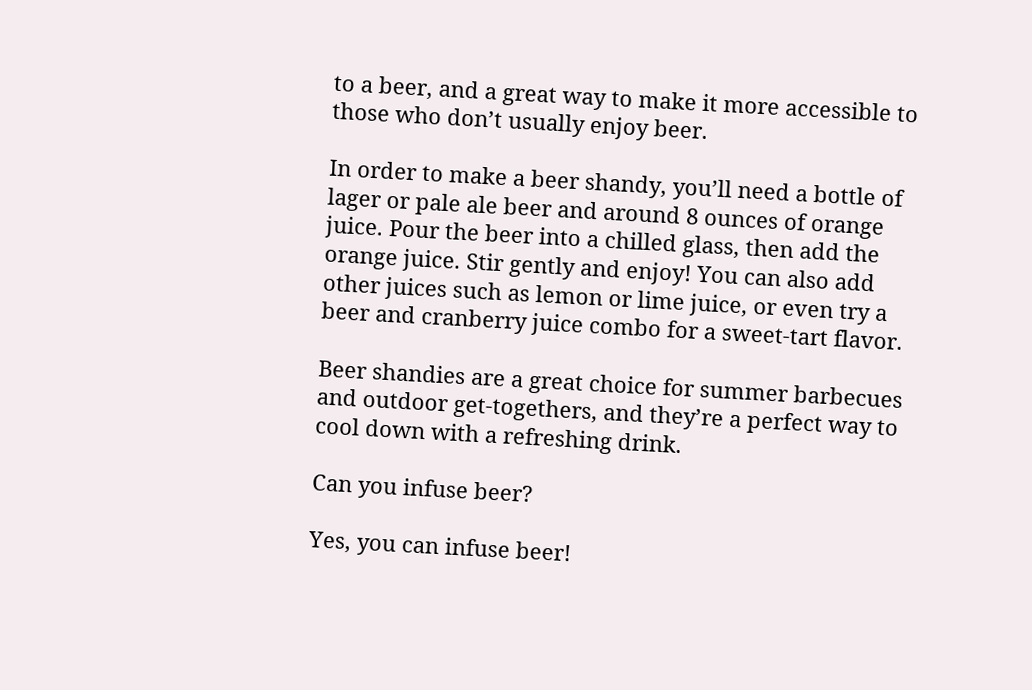to a beer, and a great way to make it more accessible to those who don’t usually enjoy beer.

In order to make a beer shandy, you’ll need a bottle of lager or pale ale beer and around 8 ounces of orange juice. Pour the beer into a chilled glass, then add the orange juice. Stir gently and enjoy! You can also add other juices such as lemon or lime juice, or even try a beer and cranberry juice combo for a sweet-tart flavor.

Beer shandies are a great choice for summer barbecues and outdoor get-togethers, and they’re a perfect way to cool down with a refreshing drink.

Can you infuse beer?

Yes, you can infuse beer!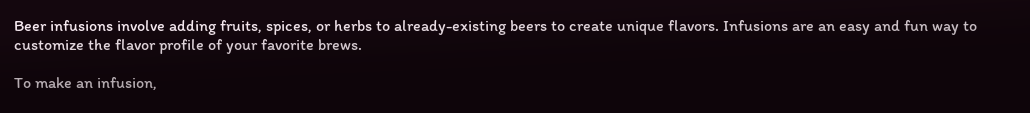Beer infusions involve adding fruits, spices, or herbs to already-existing beers to create unique flavors. Infusions are an easy and fun way to customize the flavor profile of your favorite brews.

To make an infusion,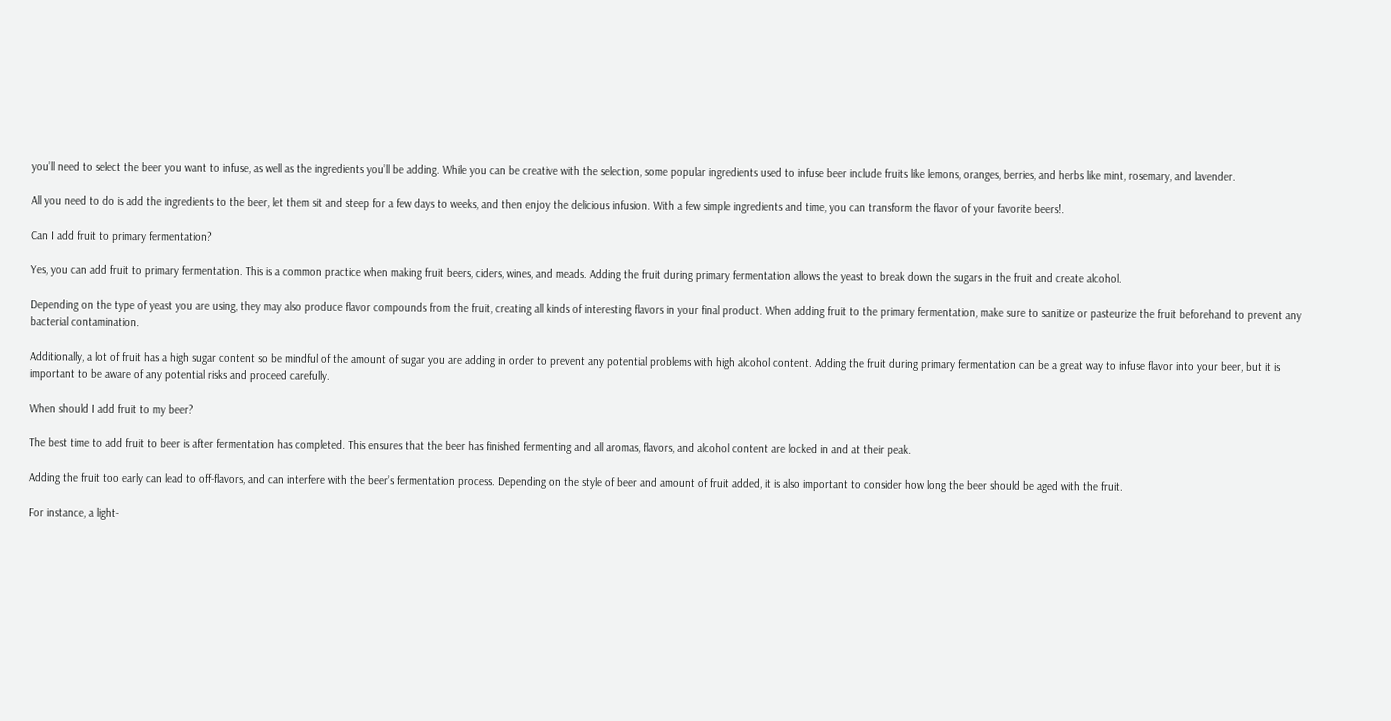you’ll need to select the beer you want to infuse, as well as the ingredients you’ll be adding. While you can be creative with the selection, some popular ingredients used to infuse beer include fruits like lemons, oranges, berries, and herbs like mint, rosemary, and lavender.

All you need to do is add the ingredients to the beer, let them sit and steep for a few days to weeks, and then enjoy the delicious infusion. With a few simple ingredients and time, you can transform the flavor of your favorite beers!.

Can I add fruit to primary fermentation?

Yes, you can add fruit to primary fermentation. This is a common practice when making fruit beers, ciders, wines, and meads. Adding the fruit during primary fermentation allows the yeast to break down the sugars in the fruit and create alcohol.

Depending on the type of yeast you are using, they may also produce flavor compounds from the fruit, creating all kinds of interesting flavors in your final product. When adding fruit to the primary fermentation, make sure to sanitize or pasteurize the fruit beforehand to prevent any bacterial contamination.

Additionally, a lot of fruit has a high sugar content so be mindful of the amount of sugar you are adding in order to prevent any potential problems with high alcohol content. Adding the fruit during primary fermentation can be a great way to infuse flavor into your beer, but it is important to be aware of any potential risks and proceed carefully.

When should I add fruit to my beer?

The best time to add fruit to beer is after fermentation has completed. This ensures that the beer has finished fermenting and all aromas, flavors, and alcohol content are locked in and at their peak.

Adding the fruit too early can lead to off-flavors, and can interfere with the beer’s fermentation process. Depending on the style of beer and amount of fruit added, it is also important to consider how long the beer should be aged with the fruit.

For instance, a light-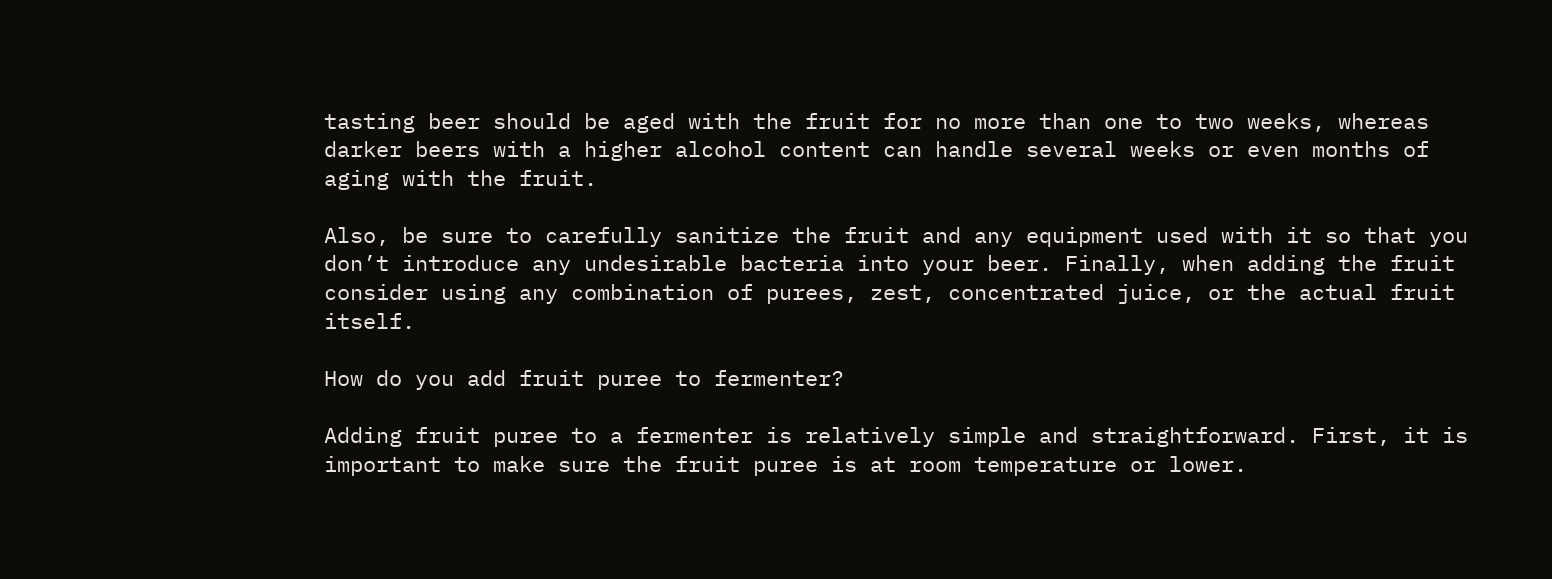tasting beer should be aged with the fruit for no more than one to two weeks, whereas darker beers with a higher alcohol content can handle several weeks or even months of aging with the fruit.

Also, be sure to carefully sanitize the fruit and any equipment used with it so that you don’t introduce any undesirable bacteria into your beer. Finally, when adding the fruit consider using any combination of purees, zest, concentrated juice, or the actual fruit itself.

How do you add fruit puree to fermenter?

Adding fruit puree to a fermenter is relatively simple and straightforward. First, it is important to make sure the fruit puree is at room temperature or lower.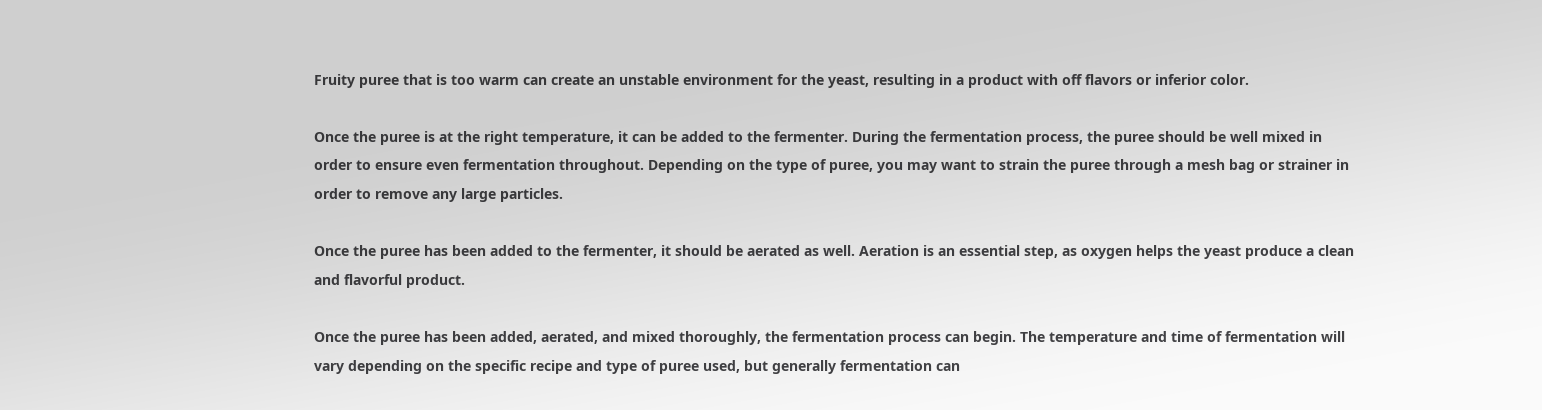Fruity puree that is too warm can create an unstable environment for the yeast, resulting in a product with off flavors or inferior color.

Once the puree is at the right temperature, it can be added to the fermenter. During the fermentation process, the puree should be well mixed in order to ensure even fermentation throughout. Depending on the type of puree, you may want to strain the puree through a mesh bag or strainer in order to remove any large particles.

Once the puree has been added to the fermenter, it should be aerated as well. Aeration is an essential step, as oxygen helps the yeast produce a clean and flavorful product.

Once the puree has been added, aerated, and mixed thoroughly, the fermentation process can begin. The temperature and time of fermentation will vary depending on the specific recipe and type of puree used, but generally fermentation can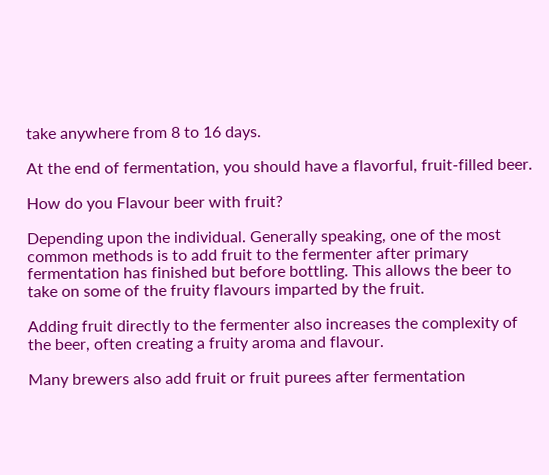take anywhere from 8 to 16 days.

At the end of fermentation, you should have a flavorful, fruit-filled beer.

How do you Flavour beer with fruit?

Depending upon the individual. Generally speaking, one of the most common methods is to add fruit to the fermenter after primary fermentation has finished but before bottling. This allows the beer to take on some of the fruity flavours imparted by the fruit.

Adding fruit directly to the fermenter also increases the complexity of the beer, often creating a fruity aroma and flavour.

Many brewers also add fruit or fruit purees after fermentation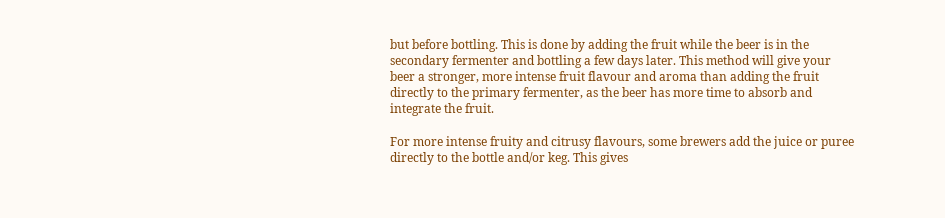but before bottling. This is done by adding the fruit while the beer is in the secondary fermenter and bottling a few days later. This method will give your beer a stronger, more intense fruit flavour and aroma than adding the fruit directly to the primary fermenter, as the beer has more time to absorb and integrate the fruit.

For more intense fruity and citrusy flavours, some brewers add the juice or puree directly to the bottle and/or keg. This gives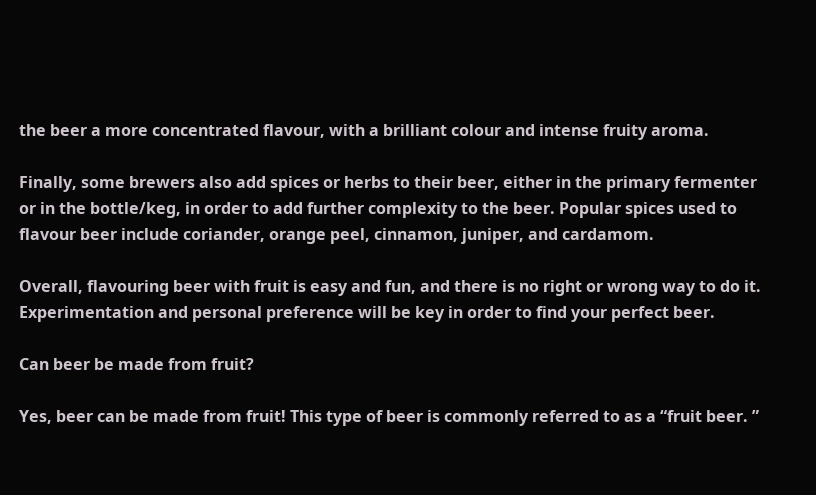the beer a more concentrated flavour, with a brilliant colour and intense fruity aroma.

Finally, some brewers also add spices or herbs to their beer, either in the primary fermenter or in the bottle/keg, in order to add further complexity to the beer. Popular spices used to flavour beer include coriander, orange peel, cinnamon, juniper, and cardamom.

Overall, flavouring beer with fruit is easy and fun, and there is no right or wrong way to do it. Experimentation and personal preference will be key in order to find your perfect beer.

Can beer be made from fruit?

Yes, beer can be made from fruit! This type of beer is commonly referred to as a “fruit beer. ”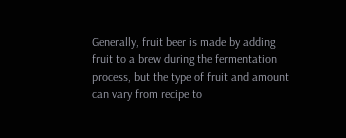Generally, fruit beer is made by adding fruit to a brew during the fermentation process, but the type of fruit and amount can vary from recipe to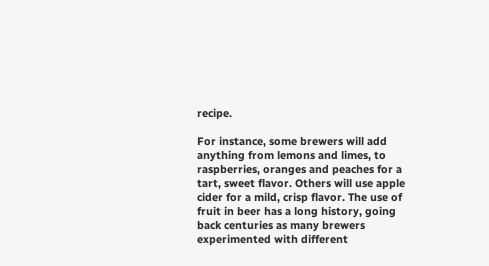recipe.

For instance, some brewers will add anything from lemons and limes, to raspberries, oranges and peaches for a tart, sweet flavor. Others will use apple cider for a mild, crisp flavor. The use of fruit in beer has a long history, going back centuries as many brewers experimented with different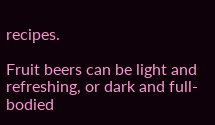recipes.

Fruit beers can be light and refreshing, or dark and full-bodied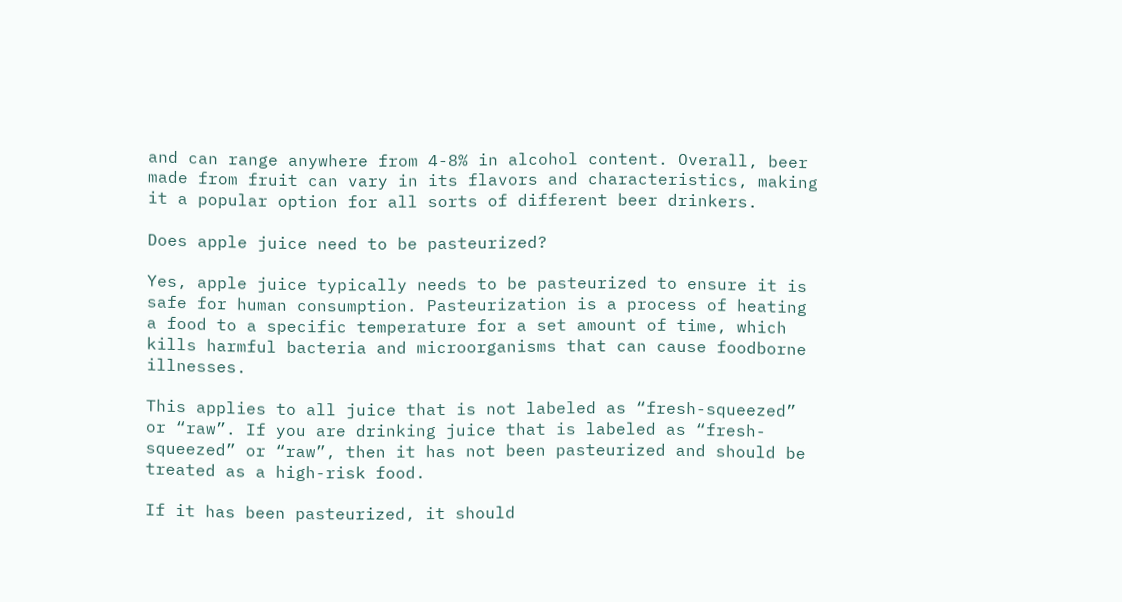and can range anywhere from 4-8% in alcohol content. Overall, beer made from fruit can vary in its flavors and characteristics, making it a popular option for all sorts of different beer drinkers.

Does apple juice need to be pasteurized?

Yes, apple juice typically needs to be pasteurized to ensure it is safe for human consumption. Pasteurization is a process of heating a food to a specific temperature for a set amount of time, which kills harmful bacteria and microorganisms that can cause foodborne illnesses.

This applies to all juice that is not labeled as “fresh-squeezed” or “raw”. If you are drinking juice that is labeled as “fresh-squeezed” or “raw”, then it has not been pasteurized and should be treated as a high-risk food.

If it has been pasteurized, it should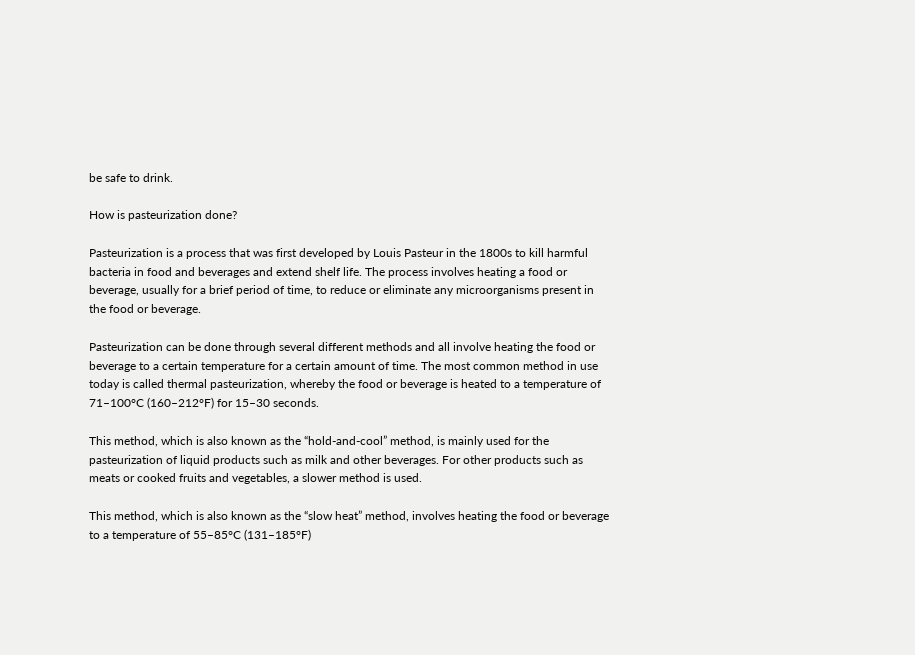be safe to drink.

How is pasteurization done?

Pasteurization is a process that was first developed by Louis Pasteur in the 1800s to kill harmful bacteria in food and beverages and extend shelf life. The process involves heating a food or beverage, usually for a brief period of time, to reduce or eliminate any microorganisms present in the food or beverage.

Pasteurization can be done through several different methods and all involve heating the food or beverage to a certain temperature for a certain amount of time. The most common method in use today is called thermal pasteurization, whereby the food or beverage is heated to a temperature of 71–100°C (160–212°F) for 15–30 seconds.

This method, which is also known as the “hold-and-cool” method, is mainly used for the pasteurization of liquid products such as milk and other beverages. For other products such as meats or cooked fruits and vegetables, a slower method is used.

This method, which is also known as the “slow heat” method, involves heating the food or beverage to a temperature of 55–85°C (131–185°F)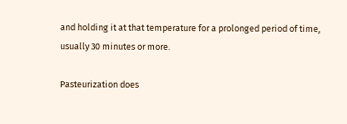and holding it at that temperature for a prolonged period of time, usually 30 minutes or more.

Pasteurization does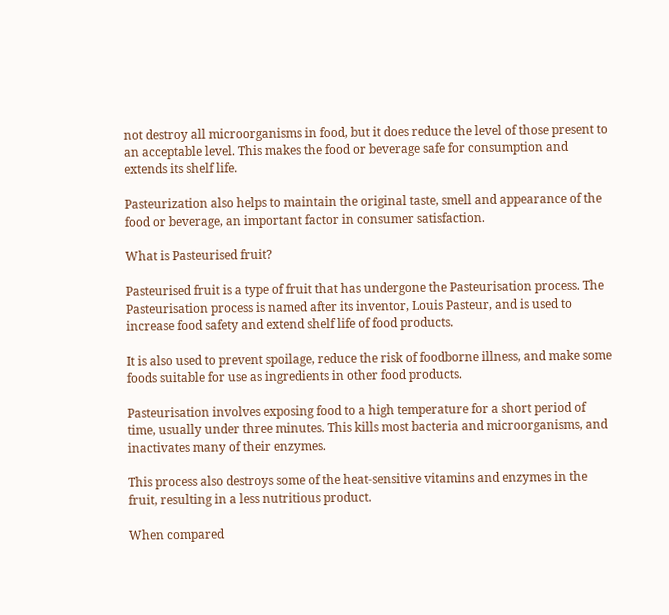not destroy all microorganisms in food, but it does reduce the level of those present to an acceptable level. This makes the food or beverage safe for consumption and extends its shelf life.

Pasteurization also helps to maintain the original taste, smell and appearance of the food or beverage, an important factor in consumer satisfaction.

What is Pasteurised fruit?

Pasteurised fruit is a type of fruit that has undergone the Pasteurisation process. The Pasteurisation process is named after its inventor, Louis Pasteur, and is used to increase food safety and extend shelf life of food products.

It is also used to prevent spoilage, reduce the risk of foodborne illness, and make some foods suitable for use as ingredients in other food products.

Pasteurisation involves exposing food to a high temperature for a short period of time, usually under three minutes. This kills most bacteria and microorganisms, and inactivates many of their enzymes.

This process also destroys some of the heat-sensitive vitamins and enzymes in the fruit, resulting in a less nutritious product.

When compared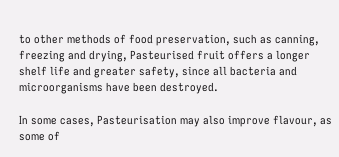to other methods of food preservation, such as canning, freezing and drying, Pasteurised fruit offers a longer shelf life and greater safety, since all bacteria and microorganisms have been destroyed.

In some cases, Pasteurisation may also improve flavour, as some of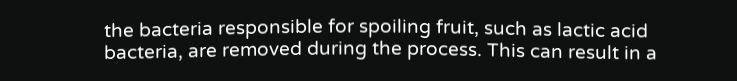the bacteria responsible for spoiling fruit, such as lactic acid bacteria, are removed during the process. This can result in a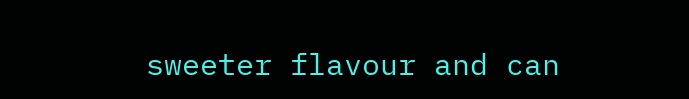sweeter flavour and can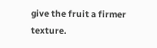give the fruit a firmer texture.